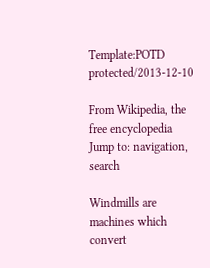Template:POTD protected/2013-12-10

From Wikipedia, the free encyclopedia
Jump to: navigation, search

Windmills are machines which convert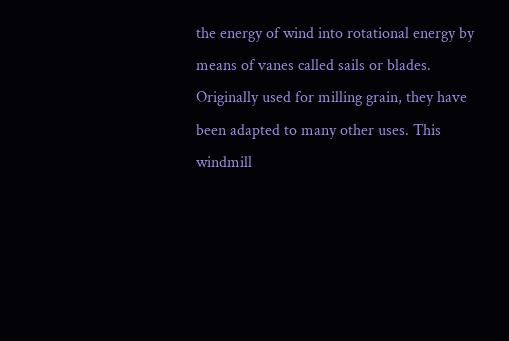the energy of wind into rotational energy by means of vanes called sails or blades. Originally used for milling grain, they have been adapted to many other uses. This windmill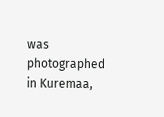was photographed in Kuremaa,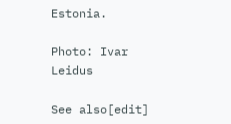Estonia.

Photo: Ivar Leidus

See also[edit]